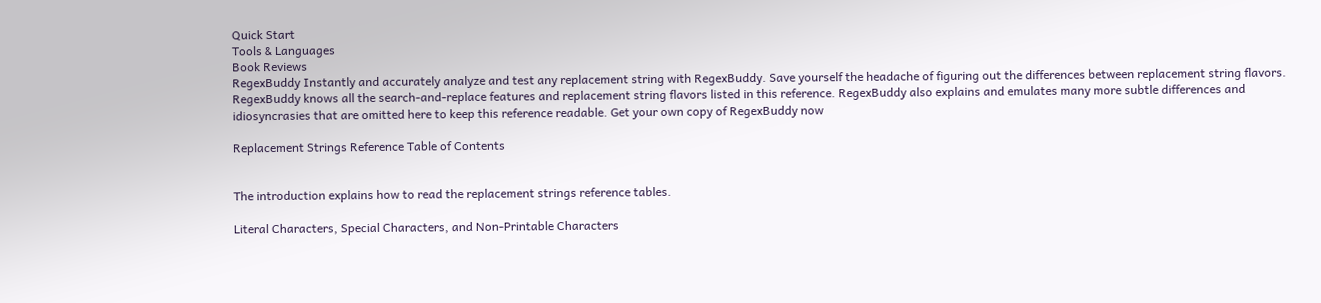Quick Start
Tools & Languages
Book Reviews
RegexBuddy Instantly and accurately analyze and test any replacement string with RegexBuddy. Save yourself the headache of figuring out the differences between replacement string flavors. RegexBuddy knows all the search-and-replace features and replacement string flavors listed in this reference. RegexBuddy also explains and emulates many more subtle differences and idiosyncrasies that are omitted here to keep this reference readable. Get your own copy of RegexBuddy now

Replacement Strings Reference Table of Contents


The introduction explains how to read the replacement strings reference tables.

Literal Characters, Special Characters, and Non-Printable Characters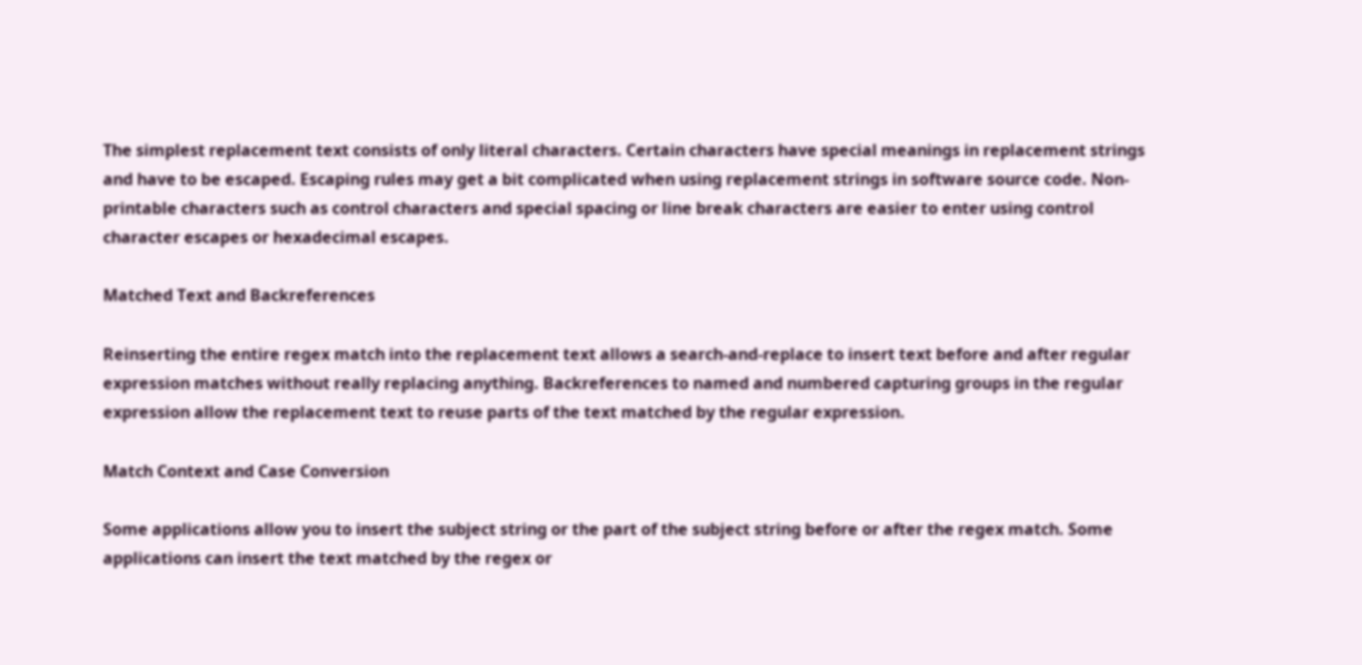The simplest replacement text consists of only literal characters. Certain characters have special meanings in replacement strings and have to be escaped. Escaping rules may get a bit complicated when using replacement strings in software source code. Non-printable characters such as control characters and special spacing or line break characters are easier to enter using control character escapes or hexadecimal escapes.

Matched Text and Backreferences

Reinserting the entire regex match into the replacement text allows a search-and-replace to insert text before and after regular expression matches without really replacing anything. Backreferences to named and numbered capturing groups in the regular expression allow the replacement text to reuse parts of the text matched by the regular expression.

Match Context and Case Conversion

Some applications allow you to insert the subject string or the part of the subject string before or after the regex match. Some applications can insert the text matched by the regex or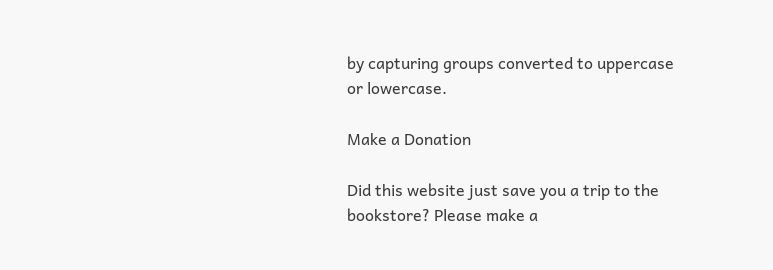by capturing groups converted to uppercase or lowercase.

Make a Donation

Did this website just save you a trip to the bookstore? Please make a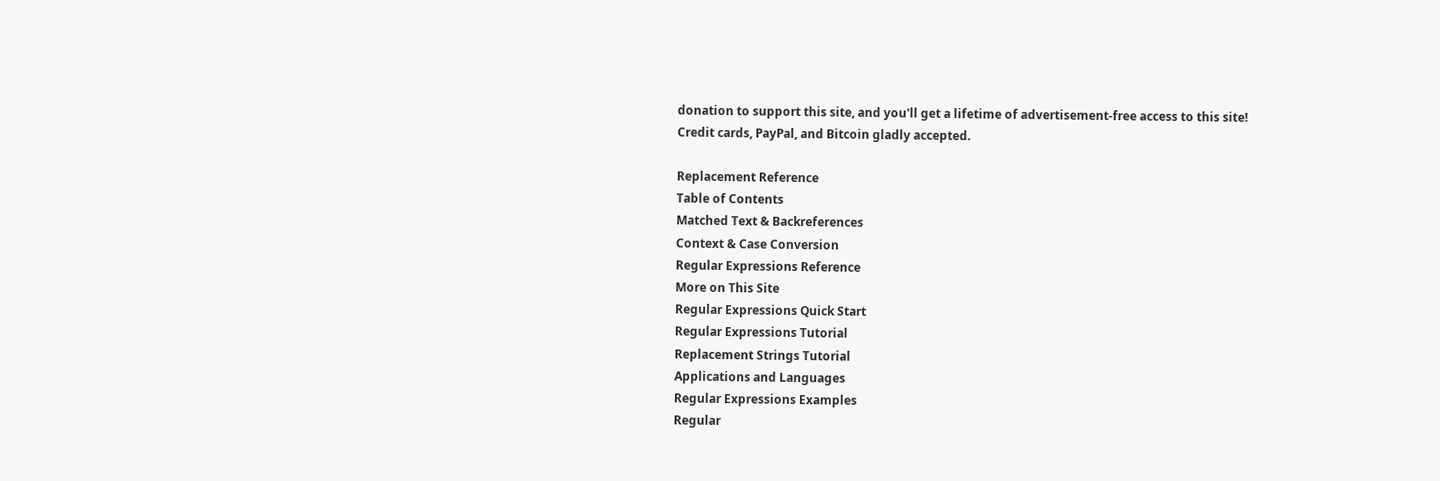donation to support this site, and you'll get a lifetime of advertisement-free access to this site! Credit cards, PayPal, and Bitcoin gladly accepted.

Replacement Reference
Table of Contents
Matched Text & Backreferences
Context & Case Conversion
Regular Expressions Reference
More on This Site
Regular Expressions Quick Start
Regular Expressions Tutorial
Replacement Strings Tutorial
Applications and Languages
Regular Expressions Examples
Regular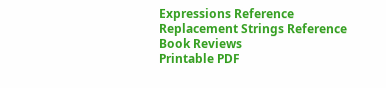Expressions Reference
Replacement Strings Reference
Book Reviews
Printable PDF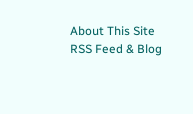About This Site
RSS Feed & Blog